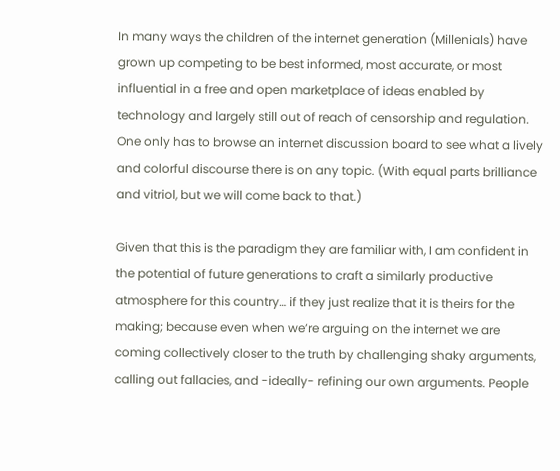In many ways the children of the internet generation (Millenials) have grown up competing to be best informed, most accurate, or most influential in a free and open marketplace of ideas enabled by technology and largely still out of reach of censorship and regulation. One only has to browse an internet discussion board to see what a lively and colorful discourse there is on any topic. (With equal parts brilliance and vitriol, but we will come back to that.)

Given that this is the paradigm they are familiar with, I am confident in the potential of future generations to craft a similarly productive atmosphere for this country… if they just realize that it is theirs for the making; because even when we’re arguing on the internet we are coming collectively closer to the truth by challenging shaky arguments, calling out fallacies, and -ideally- refining our own arguments. People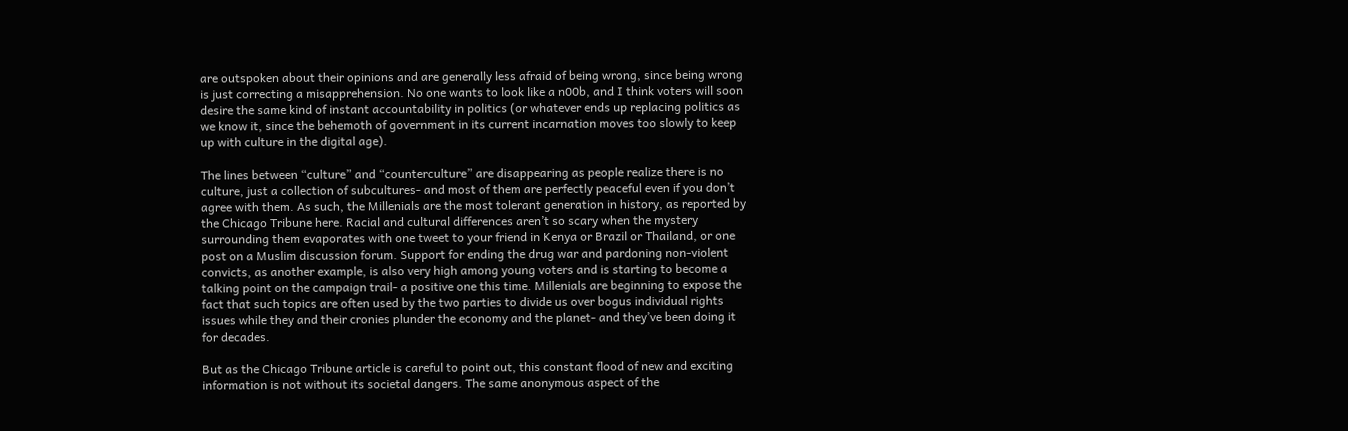are outspoken about their opinions and are generally less afraid of being wrong, since being wrong is just correcting a misapprehension. No one wants to look like a n00b, and I think voters will soon desire the same kind of instant accountability in politics (or whatever ends up replacing politics as we know it, since the behemoth of government in its current incarnation moves too slowly to keep up with culture in the digital age).

The lines between “culture” and “counterculture” are disappearing as people realize there is no culture, just a collection of subcultures- and most of them are perfectly peaceful even if you don’t agree with them. As such, the Millenials are the most tolerant generation in history, as reported by the Chicago Tribune here. Racial and cultural differences aren’t so scary when the mystery surrounding them evaporates with one tweet to your friend in Kenya or Brazil or Thailand, or one post on a Muslim discussion forum. Support for ending the drug war and pardoning non-violent convicts, as another example, is also very high among young voters and is starting to become a talking point on the campaign trail- a positive one this time. Millenials are beginning to expose the fact that such topics are often used by the two parties to divide us over bogus individual rights issues while they and their cronies plunder the economy and the planet- and they’ve been doing it for decades.

But as the Chicago Tribune article is careful to point out, this constant flood of new and exciting information is not without its societal dangers. The same anonymous aspect of the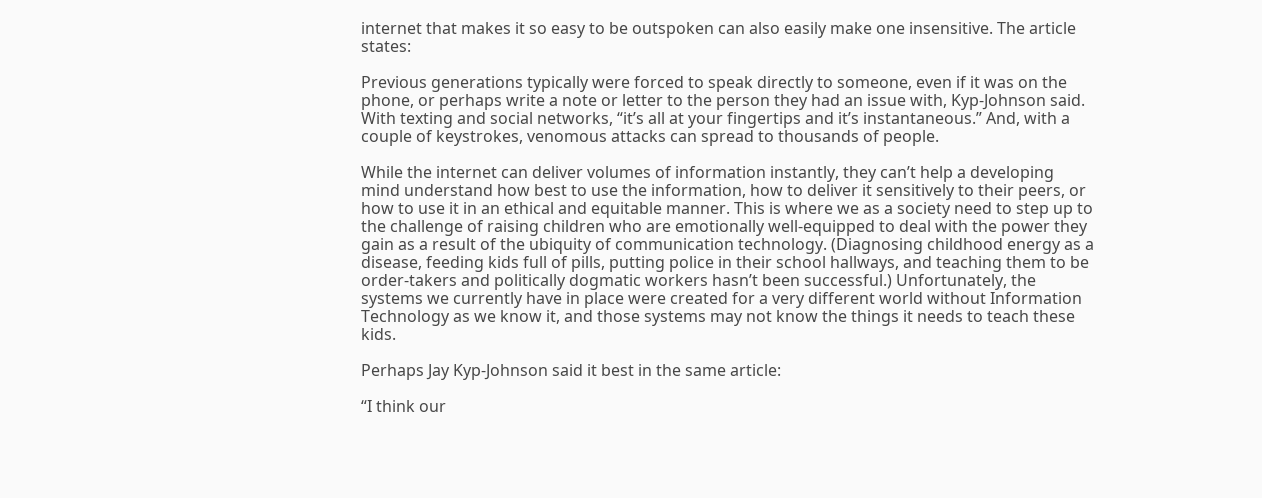internet that makes it so easy to be outspoken can also easily make one insensitive. The article states:

Previous generations typically were forced to speak directly to someone, even if it was on the phone, or perhaps write a note or letter to the person they had an issue with, Kyp-Johnson said. With texting and social networks, “it’s all at your fingertips and it’s instantaneous.” And, with a couple of keystrokes, venomous attacks can spread to thousands of people.

While the internet can deliver volumes of information instantly, they can’t help a developing mind understand how best to use the information, how to deliver it sensitively to their peers, or how to use it in an ethical and equitable manner. This is where we as a society need to step up to the challenge of raising children who are emotionally well-equipped to deal with the power they gain as a result of the ubiquity of communication technology. (Diagnosing childhood energy as a disease, feeding kids full of pills, putting police in their school hallways, and teaching them to be order-takers and politically dogmatic workers hasn’t been successful.) Unfortunately, the systems we currently have in place were created for a very different world without Information Technology as we know it, and those systems may not know the things it needs to teach these kids.

Perhaps Jay Kyp-Johnson said it best in the same article:

“I think our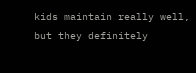kids maintain really well, but they definitely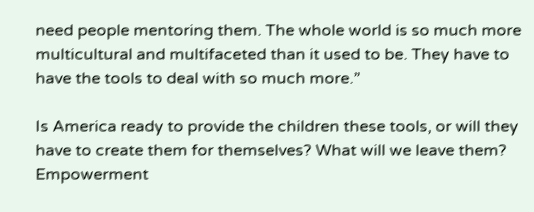need people mentoring them. The whole world is so much more multicultural and multifaceted than it used to be. They have to have the tools to deal with so much more.”

Is America ready to provide the children these tools, or will they have to create them for themselves? What will we leave them? Empowerment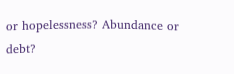or hopelessness? Abundance or debt?